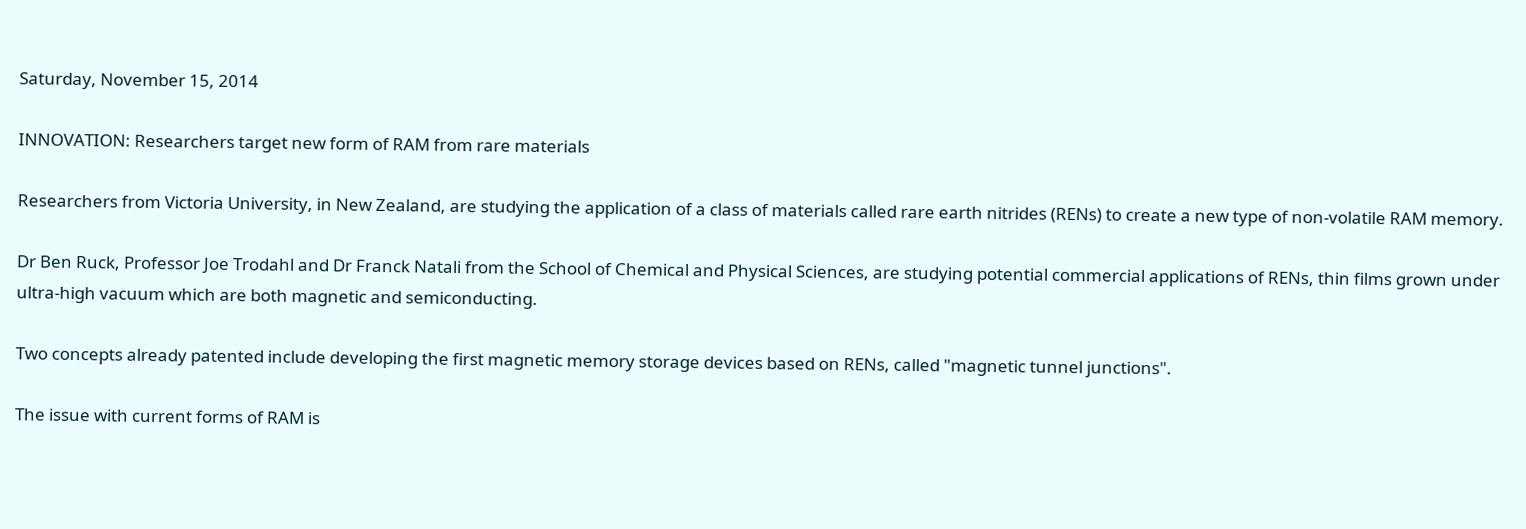Saturday, November 15, 2014

INNOVATION: Researchers target new form of RAM from rare materials

Researchers from Victoria University, in New Zealand, are studying the application of a class of materials called rare earth nitrides (RENs) to create a new type of non-volatile RAM memory.

Dr Ben Ruck, Professor Joe Trodahl and Dr Franck Natali from the School of Chemical and Physical Sciences, are studying potential commercial applications of RENs, thin films grown under ultra-high vacuum which are both magnetic and semiconducting.

Two concepts already patented include developing the first magnetic memory storage devices based on RENs, called "magnetic tunnel junctions".

The issue with current forms of RAM is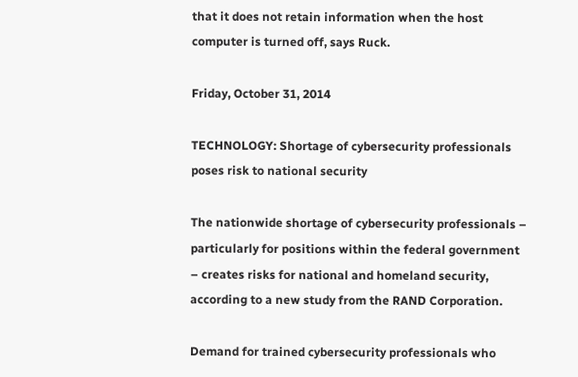that it does not retain information when the host computer is turned off, says Ruck.

Friday, October 31, 2014

TECHNOLOGY: Shortage of cybersecurity professionals poses risk to national security

The nationwide shortage of cybersecurity professionals – particularly for positions within the federal government – creates risks for national and homeland security, according to a new study from the RAND Corporation.

Demand for trained cybersecurity professionals who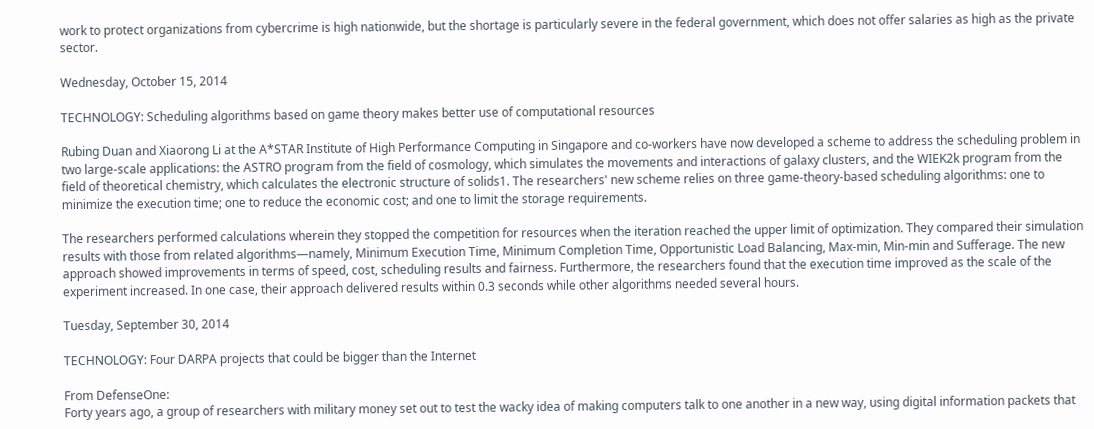work to protect organizations from cybercrime is high nationwide, but the shortage is particularly severe in the federal government, which does not offer salaries as high as the private sector.

Wednesday, October 15, 2014

TECHNOLOGY: Scheduling algorithms based on game theory makes better use of computational resources

Rubing Duan and Xiaorong Li at the A*STAR Institute of High Performance Computing in Singapore and co-workers have now developed a scheme to address the scheduling problem in two large-scale applications: the ASTRO program from the field of cosmology, which simulates the movements and interactions of galaxy clusters, and the WIEK2k program from the field of theoretical chemistry, which calculates the electronic structure of solids1. The researchers' new scheme relies on three game-theory-based scheduling algorithms: one to minimize the execution time; one to reduce the economic cost; and one to limit the storage requirements.

The researchers performed calculations wherein they stopped the competition for resources when the iteration reached the upper limit of optimization. They compared their simulation results with those from related algorithms—namely, Minimum Execution Time, Minimum Completion Time, Opportunistic Load Balancing, Max-min, Min-min and Sufferage. The new approach showed improvements in terms of speed, cost, scheduling results and fairness. Furthermore, the researchers found that the execution time improved as the scale of the experiment increased. In one case, their approach delivered results within 0.3 seconds while other algorithms needed several hours.

Tuesday, September 30, 2014

TECHNOLOGY: Four DARPA projects that could be bigger than the Internet

From DefenseOne:
Forty years ago, a group of researchers with military money set out to test the wacky idea of making computers talk to one another in a new way, using digital information packets that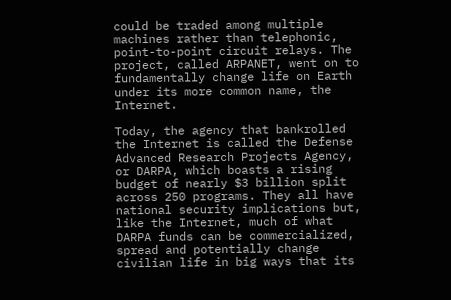could be traded among multiple machines rather than telephonic, point-to-point circuit relays. The project, called ARPANET, went on to fundamentally change life on Earth under its more common name, the Internet.

Today, the agency that bankrolled the Internet is called the Defense Advanced Research Projects Agency, or DARPA, which boasts a rising budget of nearly $3 billion split across 250 programs. They all have national security implications but, like the Internet, much of what DARPA funds can be commercialized, spread and potentially change civilian life in big ways that its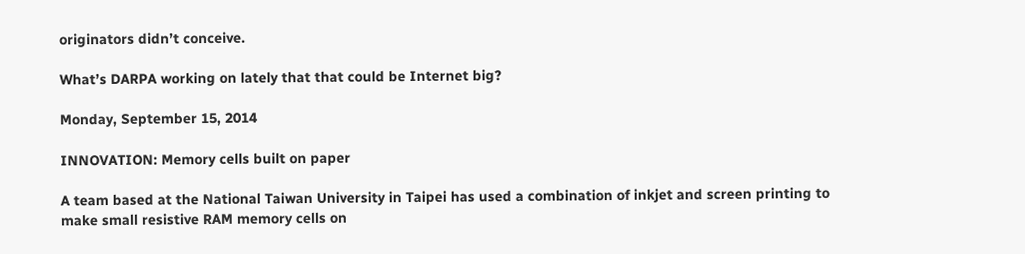originators didn’t conceive.

What’s DARPA working on lately that that could be Internet big?

Monday, September 15, 2014

INNOVATION: Memory cells built on paper

A team based at the National Taiwan University in Taipei has used a combination of inkjet and screen printing to make small resistive RAM memory cells on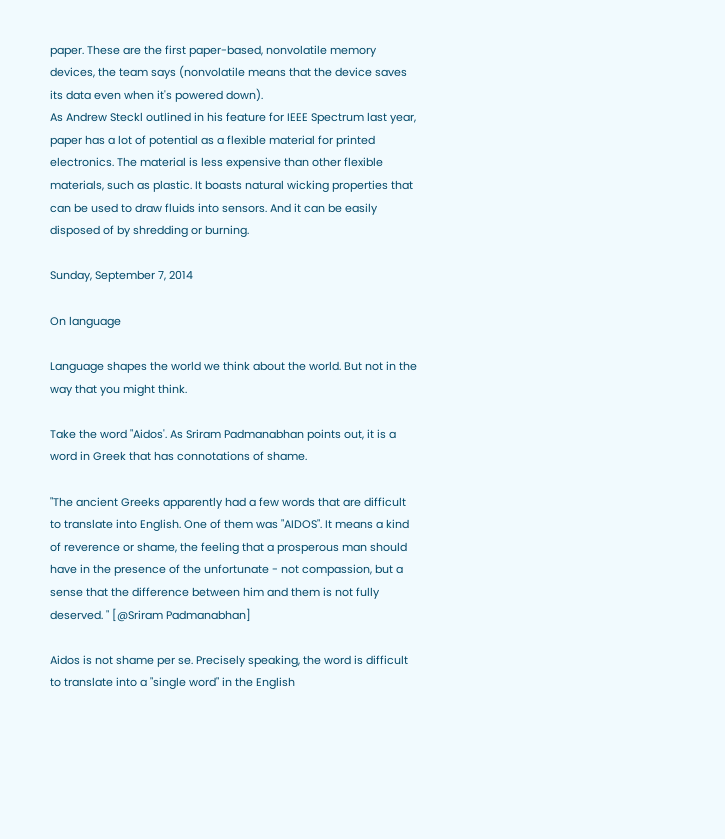paper. These are the first paper-based, nonvolatile memory devices, the team says (nonvolatile means that the device saves its data even when it's powered down).
As Andrew Steckl outlined in his feature for IEEE Spectrum last year, paper has a lot of potential as a flexible material for printed electronics. The material is less expensive than other flexible materials, such as plastic. It boasts natural wicking properties that can be used to draw fluids into sensors. And it can be easily disposed of by shredding or burning.

Sunday, September 7, 2014

On language

Language shapes the world we think about the world. But not in the way that you might think.

Take the word "Aidos'. As Sriram Padmanabhan points out, it is a word in Greek that has connotations of shame.

"The ancient Greeks apparently had a few words that are difficult to translate into English. One of them was "AIDOS". It means a kind of reverence or shame, the feeling that a prosperous man should have in the presence of the unfortunate - not compassion, but a sense that the difference between him and them is not fully deserved. " [@Sriram Padmanabhan]

Aidos is not shame per se. Precisely speaking, the word is difficult to translate into a "single word" in the English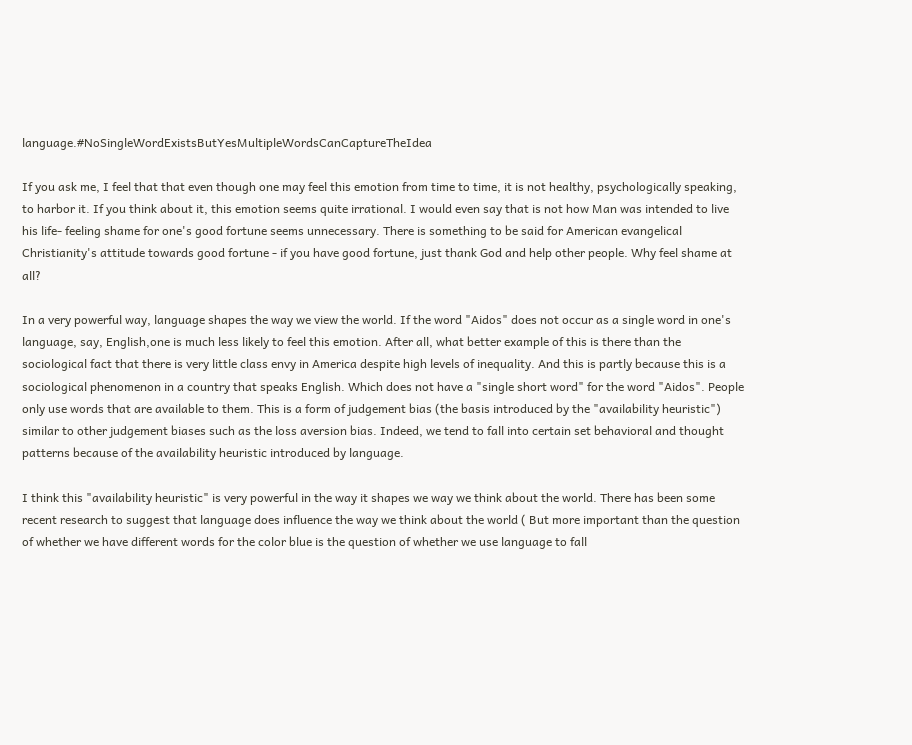language.#NoSingleWordExistsButYesMultipleWordsCanCaptureTheIdea

If you ask me, I feel that that even though one may feel this emotion from time to time, it is not healthy, psychologically speaking, to harbor it. If you think about it, this emotion seems quite irrational. I would even say that is not how Man was intended to live his life- feeling shame for one's good fortune seems unnecessary. There is something to be said for American evangelical Christianity's attitude towards good fortune - if you have good fortune, just thank God and help other people. Why feel shame at all?

In a very powerful way, language shapes the way we view the world. If the word "Aidos" does not occur as a single word in one's language, say, English,one is much less likely to feel this emotion. After all, what better example of this is there than the sociological fact that there is very little class envy in America despite high levels of inequality. And this is partly because this is a sociological phenomenon in a country that speaks English. Which does not have a "single short word" for the word "Aidos". People only use words that are available to them. This is a form of judgement bias (the basis introduced by the "availability heuristic") similar to other judgement biases such as the loss aversion bias. Indeed, we tend to fall into certain set behavioral and thought patterns because of the availability heuristic introduced by language.

I think this "availability heuristic" is very powerful in the way it shapes we way we think about the world. There has been some recent research to suggest that language does influence the way we think about the world ( But more important than the question of whether we have different words for the color blue is the question of whether we use language to fall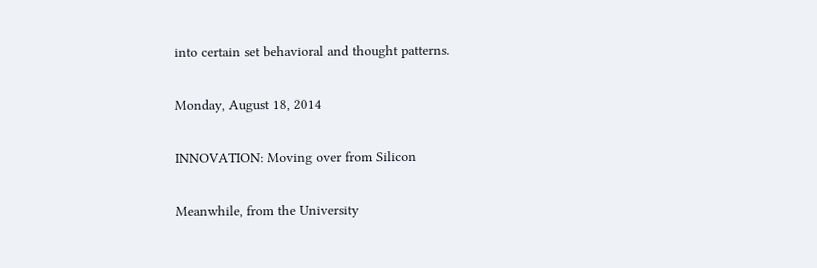into certain set behavioral and thought patterns.

Monday, August 18, 2014

INNOVATION: Moving over from Silicon

Meanwhile, from the University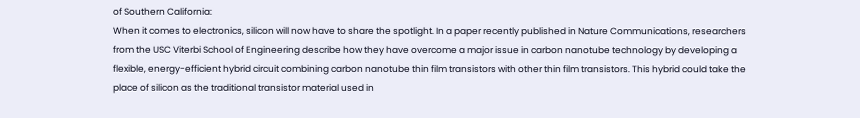of Southern California:
When it comes to electronics, silicon will now have to share the spotlight. In a paper recently published in Nature Communications, researchers from the USC Viterbi School of Engineering describe how they have overcome a major issue in carbon nanotube technology by developing a flexible, energy-efficient hybrid circuit combining carbon nanotube thin film transistors with other thin film transistors. This hybrid could take the place of silicon as the traditional transistor material used in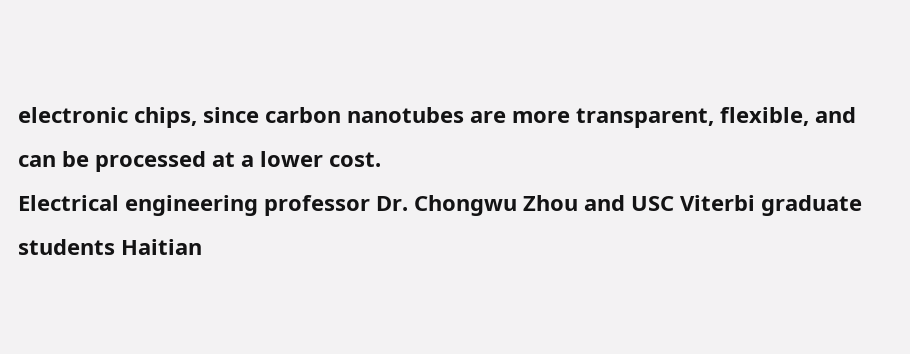electronic chips, since carbon nanotubes are more transparent, flexible, and can be processed at a lower cost.
Electrical engineering professor Dr. Chongwu Zhou and USC Viterbi graduate students Haitian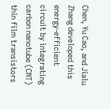Chen, Yu Cao, and Jialu Zhang developed this energy-efficient circuit by integrating carbon nanotube (CNT) thin film transistors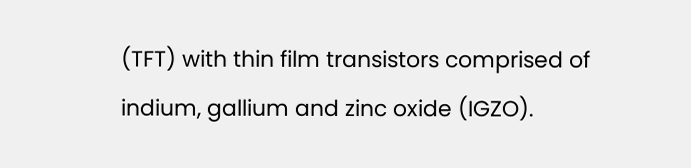(TFT) with thin film transistors comprised of indium, gallium and zinc oxide (IGZO).